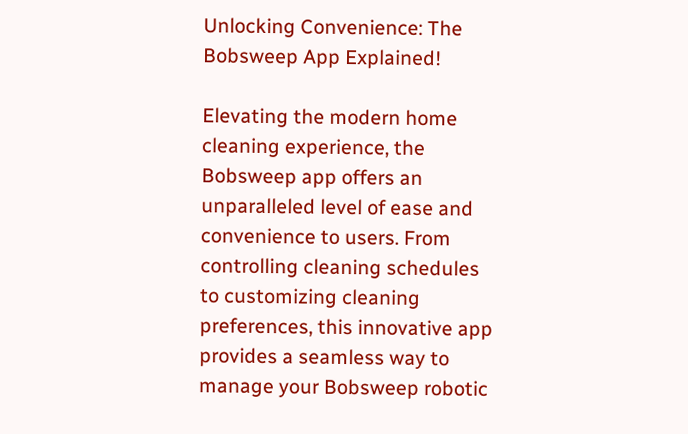Unlocking Convenience: The Bobsweep App Explained!

Elevating the modern home cleaning experience, the Bobsweep app offers an unparalleled level of ease and convenience to users. From controlling cleaning schedules to customizing cleaning preferences, this innovative app provides a seamless way to manage your Bobsweep robotic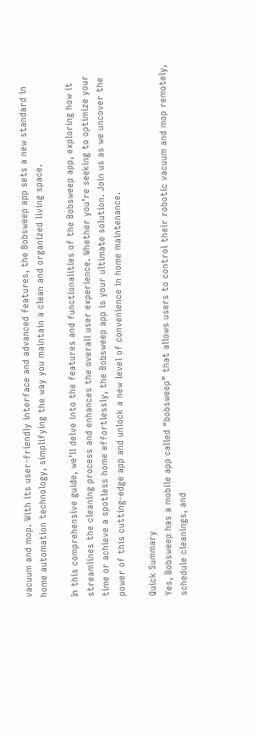vacuum and mop. With its user-friendly interface and advanced features, the Bobsweep app sets a new standard in home automation technology, simplifying the way you maintain a clean and organized living space.

In this comprehensive guide, we’ll delve into the features and functionalities of the Bobsweep app, exploring how it streamlines the cleaning process and enhances the overall user experience. Whether you’re seeking to optimize your time or achieve a spotless home effortlessly, the Bobsweep app is your ultimate solution. Join us as we uncover the power of this cutting-edge app and unlock a new level of convenience in home maintenance.

Quick Summary
Yes, Bobsweep has a mobile app called “bobsweep” that allows users to control their robotic vacuum and mop remotely, schedule cleanings, and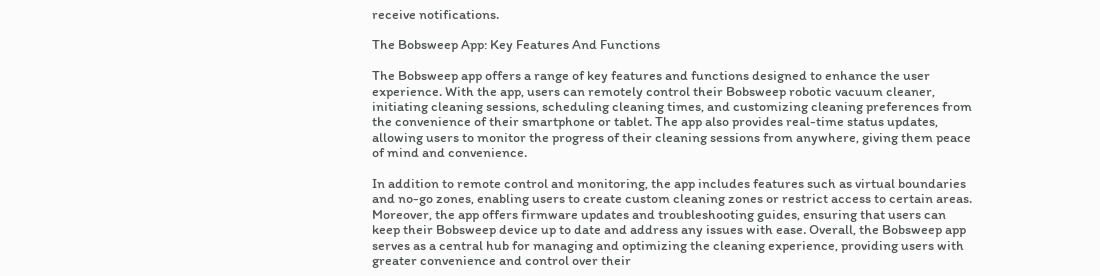receive notifications.

The Bobsweep App: Key Features And Functions

The Bobsweep app offers a range of key features and functions designed to enhance the user experience. With the app, users can remotely control their Bobsweep robotic vacuum cleaner, initiating cleaning sessions, scheduling cleaning times, and customizing cleaning preferences from the convenience of their smartphone or tablet. The app also provides real-time status updates, allowing users to monitor the progress of their cleaning sessions from anywhere, giving them peace of mind and convenience.

In addition to remote control and monitoring, the app includes features such as virtual boundaries and no-go zones, enabling users to create custom cleaning zones or restrict access to certain areas. Moreover, the app offers firmware updates and troubleshooting guides, ensuring that users can keep their Bobsweep device up to date and address any issues with ease. Overall, the Bobsweep app serves as a central hub for managing and optimizing the cleaning experience, providing users with greater convenience and control over their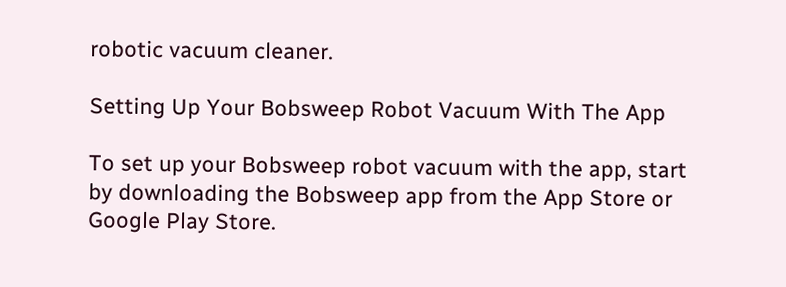robotic vacuum cleaner.

Setting Up Your Bobsweep Robot Vacuum With The App

To set up your Bobsweep robot vacuum with the app, start by downloading the Bobsweep app from the App Store or Google Play Store.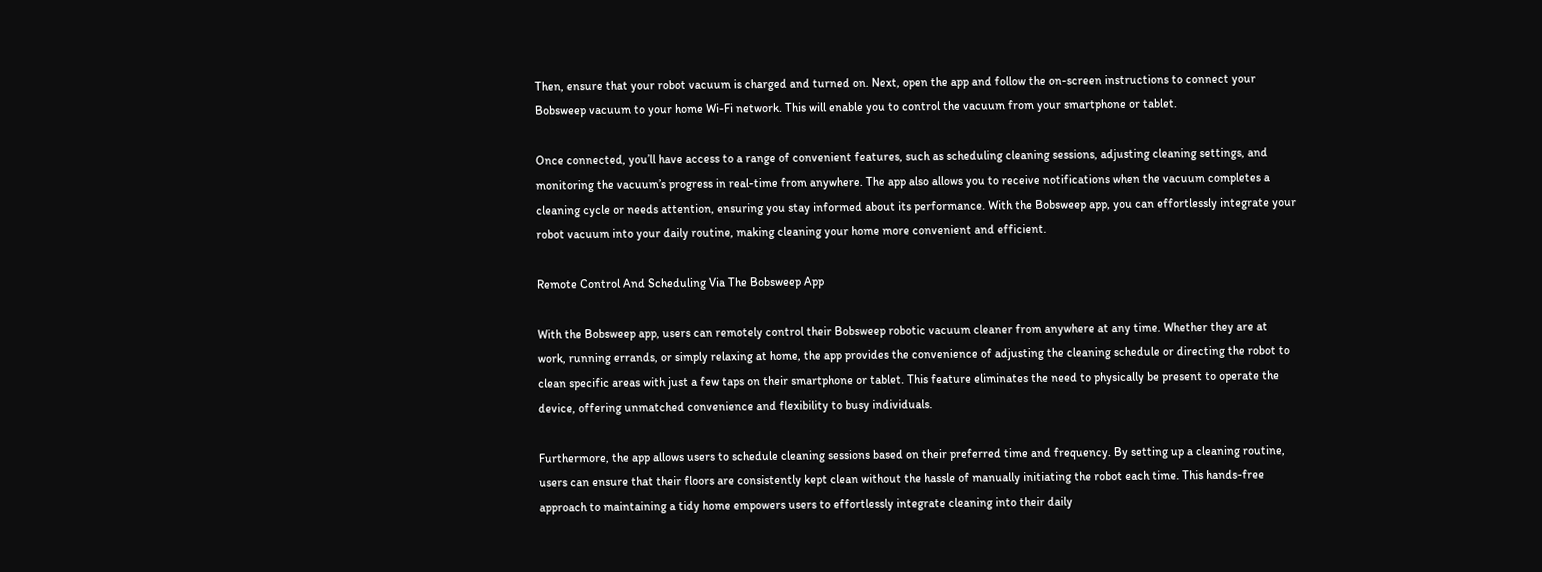Then, ensure that your robot vacuum is charged and turned on. Next, open the app and follow the on-screen instructions to connect your Bobsweep vacuum to your home Wi-Fi network. This will enable you to control the vacuum from your smartphone or tablet.

Once connected, you’ll have access to a range of convenient features, such as scheduling cleaning sessions, adjusting cleaning settings, and monitoring the vacuum’s progress in real-time from anywhere. The app also allows you to receive notifications when the vacuum completes a cleaning cycle or needs attention, ensuring you stay informed about its performance. With the Bobsweep app, you can effortlessly integrate your robot vacuum into your daily routine, making cleaning your home more convenient and efficient.

Remote Control And Scheduling Via The Bobsweep App

With the Bobsweep app, users can remotely control their Bobsweep robotic vacuum cleaner from anywhere at any time. Whether they are at work, running errands, or simply relaxing at home, the app provides the convenience of adjusting the cleaning schedule or directing the robot to clean specific areas with just a few taps on their smartphone or tablet. This feature eliminates the need to physically be present to operate the device, offering unmatched convenience and flexibility to busy individuals.

Furthermore, the app allows users to schedule cleaning sessions based on their preferred time and frequency. By setting up a cleaning routine, users can ensure that their floors are consistently kept clean without the hassle of manually initiating the robot each time. This hands-free approach to maintaining a tidy home empowers users to effortlessly integrate cleaning into their daily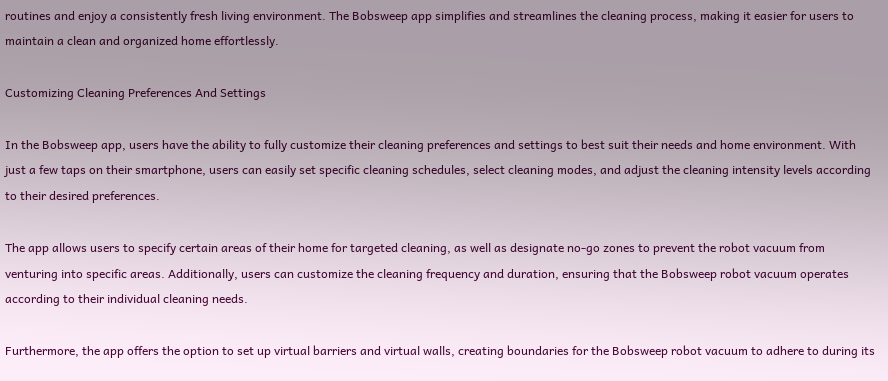routines and enjoy a consistently fresh living environment. The Bobsweep app simplifies and streamlines the cleaning process, making it easier for users to maintain a clean and organized home effortlessly.

Customizing Cleaning Preferences And Settings

In the Bobsweep app, users have the ability to fully customize their cleaning preferences and settings to best suit their needs and home environment. With just a few taps on their smartphone, users can easily set specific cleaning schedules, select cleaning modes, and adjust the cleaning intensity levels according to their desired preferences.

The app allows users to specify certain areas of their home for targeted cleaning, as well as designate no-go zones to prevent the robot vacuum from venturing into specific areas. Additionally, users can customize the cleaning frequency and duration, ensuring that the Bobsweep robot vacuum operates according to their individual cleaning needs.

Furthermore, the app offers the option to set up virtual barriers and virtual walls, creating boundaries for the Bobsweep robot vacuum to adhere to during its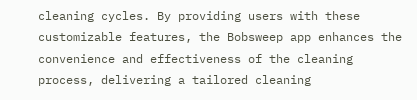cleaning cycles. By providing users with these customizable features, the Bobsweep app enhances the convenience and effectiveness of the cleaning process, delivering a tailored cleaning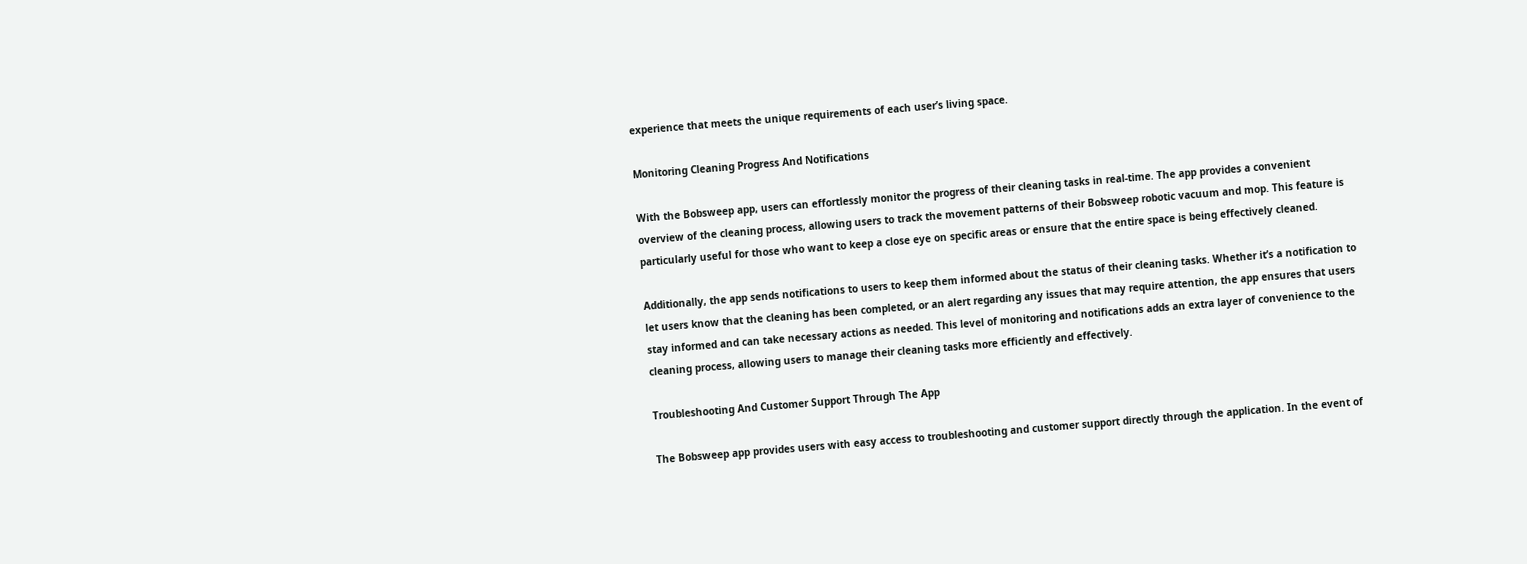experience that meets the unique requirements of each user’s living space.

Monitoring Cleaning Progress And Notifications

With the Bobsweep app, users can effortlessly monitor the progress of their cleaning tasks in real-time. The app provides a convenient overview of the cleaning process, allowing users to track the movement patterns of their Bobsweep robotic vacuum and mop. This feature is particularly useful for those who want to keep a close eye on specific areas or ensure that the entire space is being effectively cleaned.

Additionally, the app sends notifications to users to keep them informed about the status of their cleaning tasks. Whether it’s a notification to let users know that the cleaning has been completed, or an alert regarding any issues that may require attention, the app ensures that users stay informed and can take necessary actions as needed. This level of monitoring and notifications adds an extra layer of convenience to the cleaning process, allowing users to manage their cleaning tasks more efficiently and effectively.

Troubleshooting And Customer Support Through The App

The Bobsweep app provides users with easy access to troubleshooting and customer support directly through the application. In the event of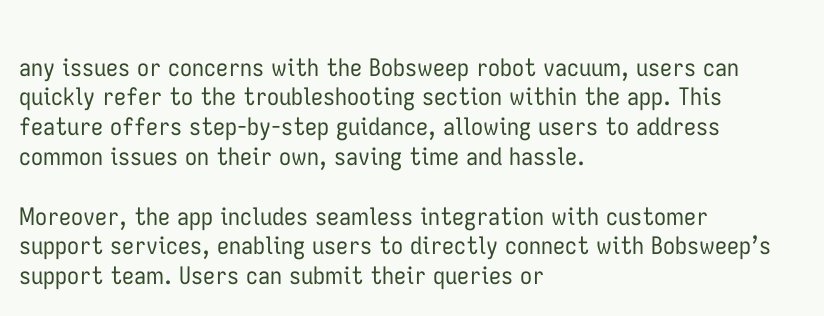any issues or concerns with the Bobsweep robot vacuum, users can quickly refer to the troubleshooting section within the app. This feature offers step-by-step guidance, allowing users to address common issues on their own, saving time and hassle.

Moreover, the app includes seamless integration with customer support services, enabling users to directly connect with Bobsweep’s support team. Users can submit their queries or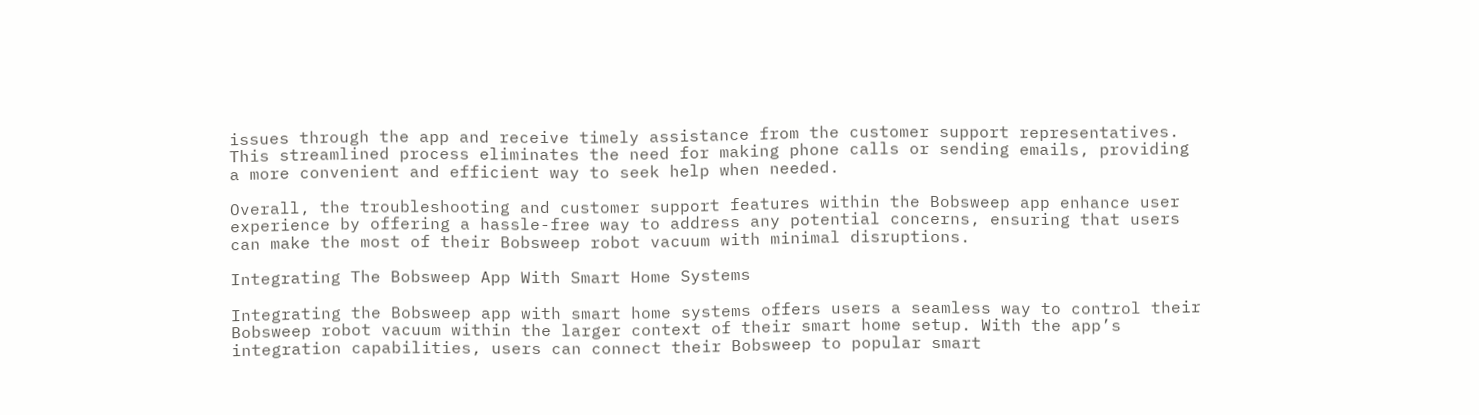issues through the app and receive timely assistance from the customer support representatives. This streamlined process eliminates the need for making phone calls or sending emails, providing a more convenient and efficient way to seek help when needed.

Overall, the troubleshooting and customer support features within the Bobsweep app enhance user experience by offering a hassle-free way to address any potential concerns, ensuring that users can make the most of their Bobsweep robot vacuum with minimal disruptions.

Integrating The Bobsweep App With Smart Home Systems

Integrating the Bobsweep app with smart home systems offers users a seamless way to control their Bobsweep robot vacuum within the larger context of their smart home setup. With the app’s integration capabilities, users can connect their Bobsweep to popular smart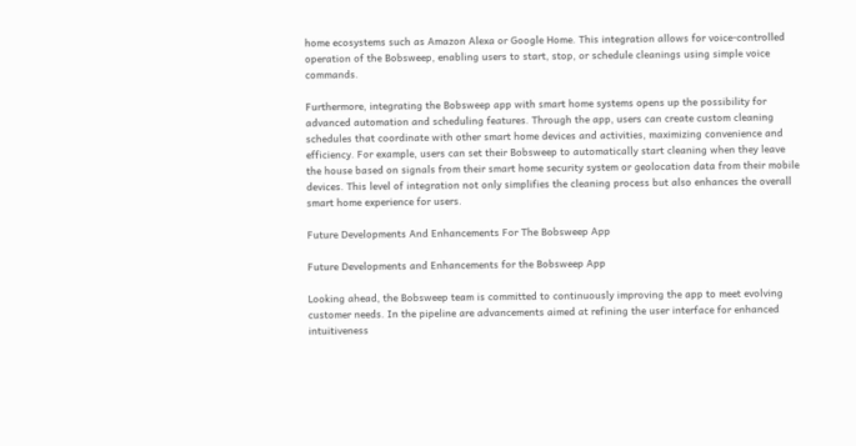home ecosystems such as Amazon Alexa or Google Home. This integration allows for voice-controlled operation of the Bobsweep, enabling users to start, stop, or schedule cleanings using simple voice commands.

Furthermore, integrating the Bobsweep app with smart home systems opens up the possibility for advanced automation and scheduling features. Through the app, users can create custom cleaning schedules that coordinate with other smart home devices and activities, maximizing convenience and efficiency. For example, users can set their Bobsweep to automatically start cleaning when they leave the house based on signals from their smart home security system or geolocation data from their mobile devices. This level of integration not only simplifies the cleaning process but also enhances the overall smart home experience for users.

Future Developments And Enhancements For The Bobsweep App

Future Developments and Enhancements for the Bobsweep App

Looking ahead, the Bobsweep team is committed to continuously improving the app to meet evolving customer needs. In the pipeline are advancements aimed at refining the user interface for enhanced intuitiveness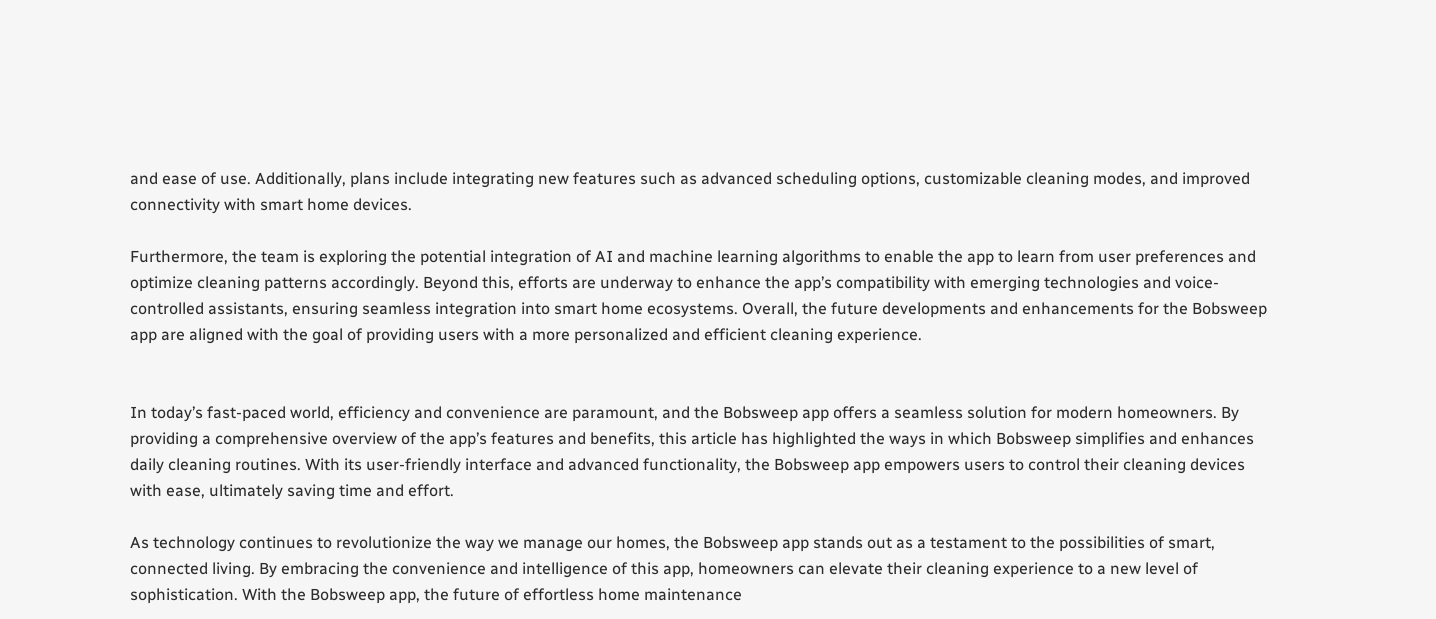and ease of use. Additionally, plans include integrating new features such as advanced scheduling options, customizable cleaning modes, and improved connectivity with smart home devices.

Furthermore, the team is exploring the potential integration of AI and machine learning algorithms to enable the app to learn from user preferences and optimize cleaning patterns accordingly. Beyond this, efforts are underway to enhance the app’s compatibility with emerging technologies and voice-controlled assistants, ensuring seamless integration into smart home ecosystems. Overall, the future developments and enhancements for the Bobsweep app are aligned with the goal of providing users with a more personalized and efficient cleaning experience.


In today’s fast-paced world, efficiency and convenience are paramount, and the Bobsweep app offers a seamless solution for modern homeowners. By providing a comprehensive overview of the app’s features and benefits, this article has highlighted the ways in which Bobsweep simplifies and enhances daily cleaning routines. With its user-friendly interface and advanced functionality, the Bobsweep app empowers users to control their cleaning devices with ease, ultimately saving time and effort.

As technology continues to revolutionize the way we manage our homes, the Bobsweep app stands out as a testament to the possibilities of smart, connected living. By embracing the convenience and intelligence of this app, homeowners can elevate their cleaning experience to a new level of sophistication. With the Bobsweep app, the future of effortless home maintenance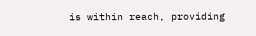is within reach, providing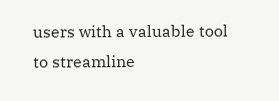users with a valuable tool to streamline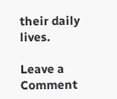their daily lives.

Leave a Comment